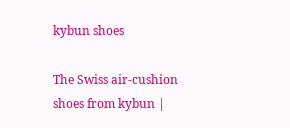kybun shoes

The Swiss air-cushion shoes from kybun |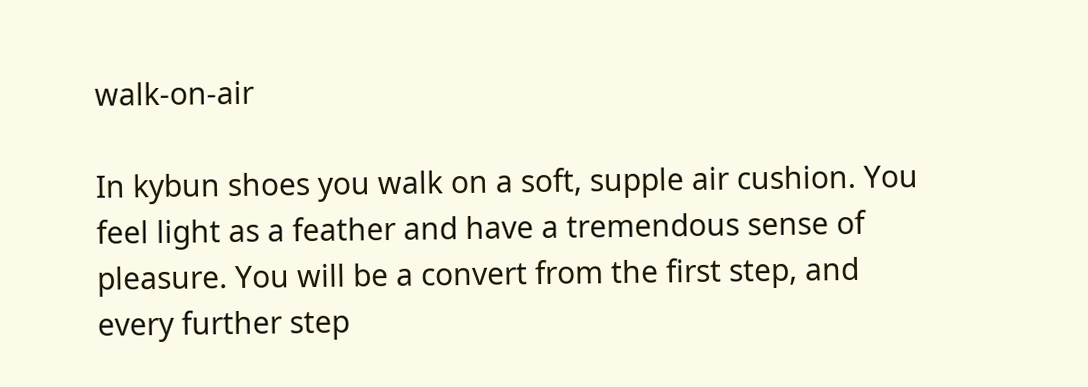walk-on-air

In kybun shoes you walk on a soft, supple air cushion. You feel light as a feather and have a tremendous sense of pleasure. You will be a convert from the first step, and every further step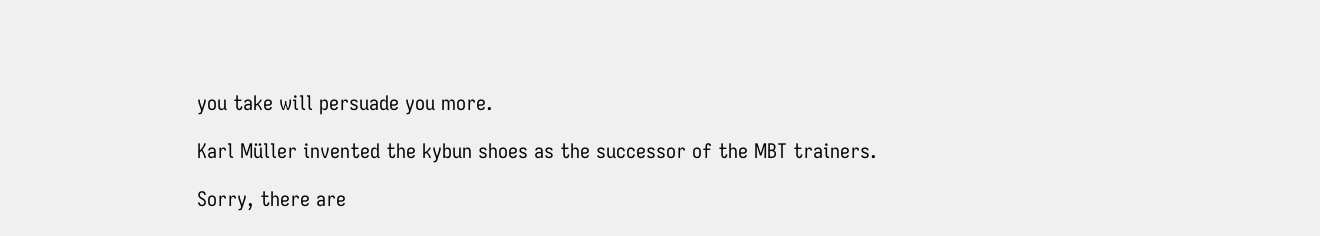you take will persuade you more.

Karl Müller invented the kybun shoes as the successor of the MBT trainers.

Sorry, there are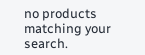no products matching your search.